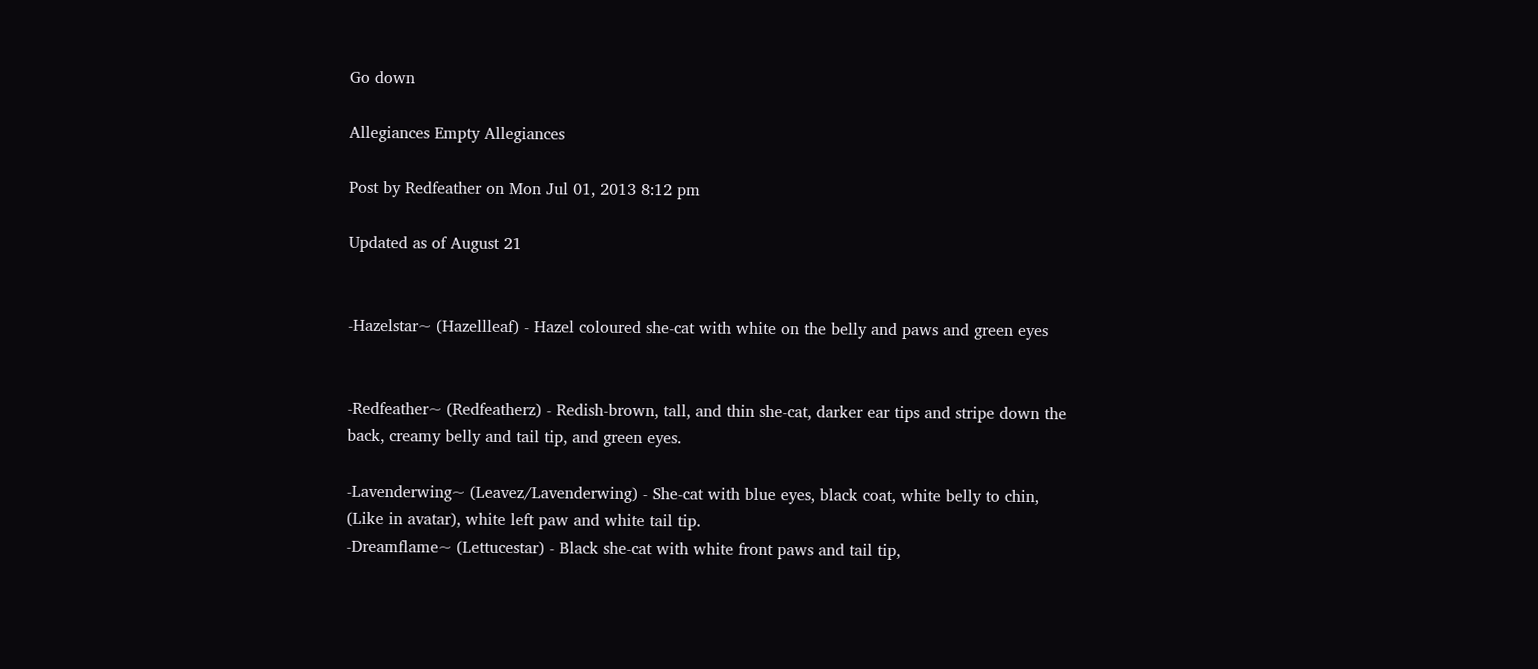Go down

Allegiances Empty Allegiances

Post by Redfeather on Mon Jul 01, 2013 8:12 pm

Updated as of August 21


-Hazelstar~ (Hazellleaf) - Hazel coloured she-cat with white on the belly and paws and green eyes


-Redfeather~ (Redfeatherz) - Redish-brown, tall, and thin she-cat, darker ear tips and stripe down the back, creamy belly and tail tip, and green eyes.

-Lavenderwing~ (Leavez/Lavenderwing) - She-cat with blue eyes, black coat, white belly to chin, (Like in avatar), white left paw and white tail tip.
-Dreamflame~ (Lettucestar) - Black she-cat with white front paws and tail tip,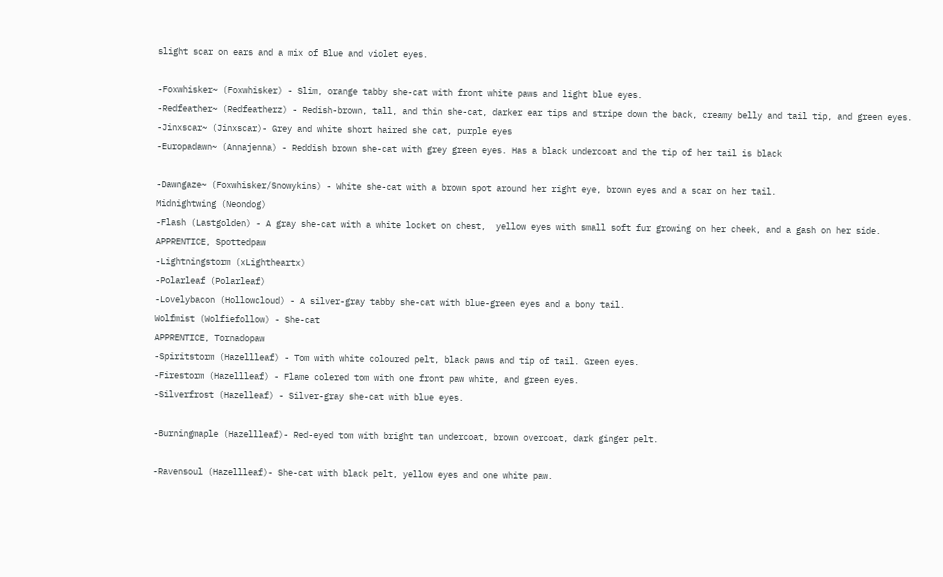slight scar on ears and a mix of Blue and violet eyes.

-Foxwhisker~ (Foxwhisker) - Slim, orange tabby she-cat with front white paws and light blue eyes.
-Redfeather~ (Redfeatherz) - Redish-brown, tall, and thin she-cat, darker ear tips and stripe down the back, creamy belly and tail tip, and green eyes.
-Jinxscar~ (Jinxscar)- Grey and white short haired she cat, purple eyes
-Europadawn~ (Annajenna) - Reddish brown she-cat with grey green eyes. Has a black undercoat and the tip of her tail is black

-Dawngaze~ (Foxwhisker/Snowykins) - White she-cat with a brown spot around her right eye, brown eyes and a scar on her tail.
Midnightwing (Neondog)
-Flash (Lastgolden) - A gray she-cat with a white locket on chest,  yellow eyes with small soft fur growing on her cheek, and a gash on her side.
APPRENTICE, Spottedpaw
-Lightningstorm (xLightheartx)
-Polarleaf (Polarleaf)
-Lovelybacon (Hollowcloud) - A silver-gray tabby she-cat with blue-green eyes and a bony tail.
Wolfmist (Wolfiefollow) - She-cat
APPRENTICE, Tornadopaw
-Spiritstorm (Hazellleaf) - Tom with white coloured pelt, black paws and tip of tail. Green eyes.
-Firestorm (Hazellleaf) - Flame colered tom with one front paw white, and green eyes.
-Silverfrost (Hazelleaf) - Silver-gray she-cat with blue eyes.

-Burningmaple (Hazellleaf)- Red-eyed tom with bright tan undercoat, brown overcoat, dark ginger pelt.

-Ravensoul (Hazellleaf)- She-cat with black pelt, yellow eyes and one white paw.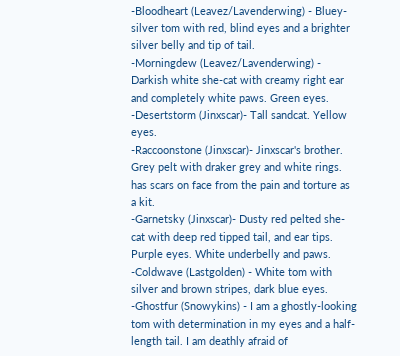-Bloodheart (Leavez/Lavenderwing) - Bluey-silver tom with red, blind eyes and a brighter silver belly and tip of tail.
-Morningdew (Leavez/Lavenderwing) - Darkish white she-cat with creamy right ear and completely white paws. Green eyes.
-Desertstorm (Jinxscar)- Tall sandcat. Yellow eyes.
-Raccoonstone (Jinxscar)- Jinxscar's brother. Grey pelt with draker grey and white rings. has scars on face from the pain and torture as a kit.
-Garnetsky (Jinxscar)- Dusty red pelted she-cat with deep red tipped tail, and ear tips. Purple eyes. White underbelly and paws.
-Coldwave (Lastgolden) - White tom with silver and brown stripes, dark blue eyes.
-Ghostfur (Snowykins) - I am a ghostly-looking tom with determination in my eyes and a half-length tail. I am deathly afraid of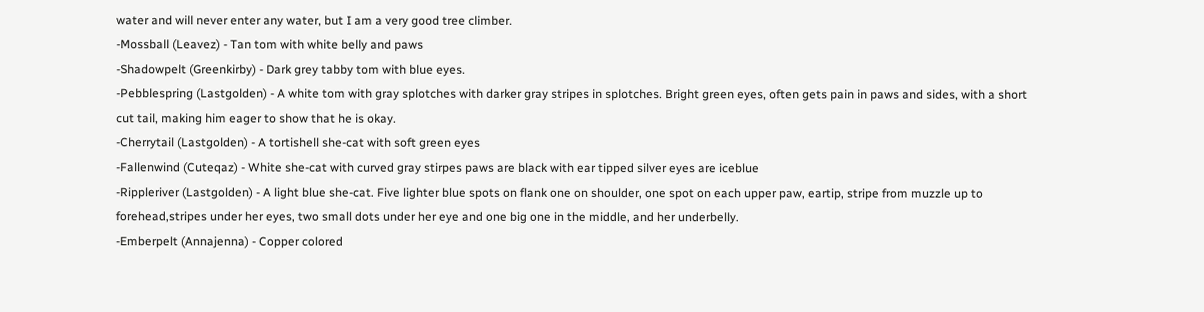water and will never enter any water, but I am a very good tree climber.
-Mossball (Leavez) - Tan tom with white belly and paws
-Shadowpelt (Greenkirby) - Dark grey tabby tom with blue eyes.
-Pebblespring (Lastgolden) - A white tom with gray splotches with darker gray stripes in splotches. Bright green eyes, often gets pain in paws and sides, with a short cut tail, making him eager to show that he is okay.
-Cherrytail (Lastgolden) - A tortishell she-cat with soft green eyes
-Fallenwind (Cuteqaz) - White she-cat with curved gray stirpes paws are black with ear tipped silver eyes are iceblue
-Rippleriver (Lastgolden) - A light blue she-cat. Five lighter blue spots on flank one on shoulder, one spot on each upper paw, eartip, stripe from muzzle up to forehead,stripes under her eyes, two small dots under her eye and one big one in the middle, and her underbelly.
-Emberpelt (Annajenna) - Copper colored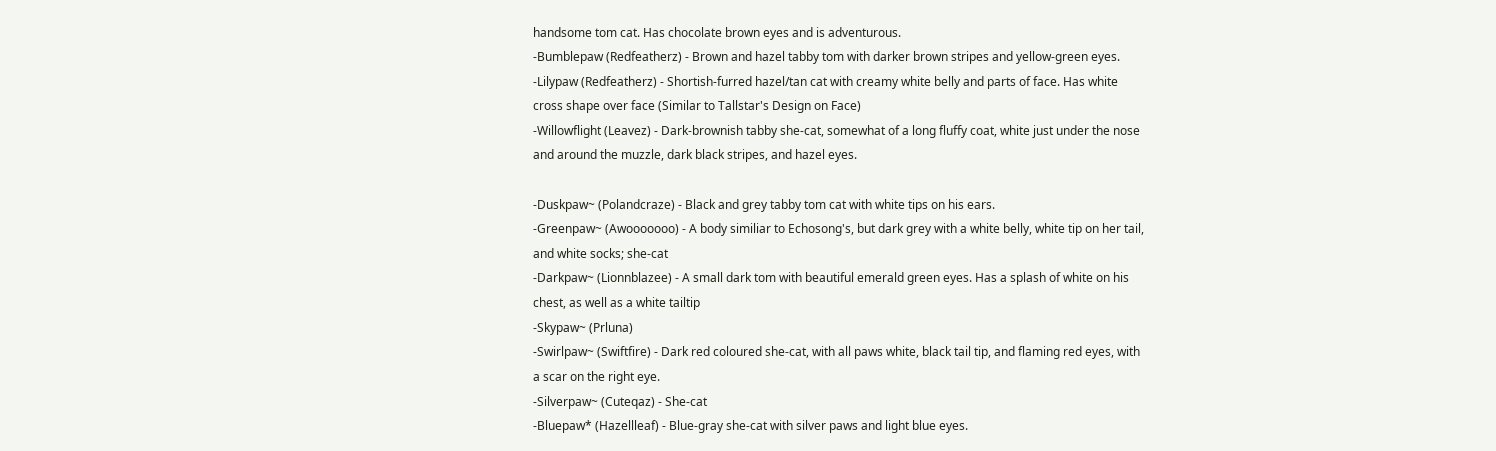handsome tom cat. Has chocolate brown eyes and is adventurous.
-Bumblepaw (Redfeatherz) - Brown and hazel tabby tom with darker brown stripes and yellow-green eyes.
-Lilypaw (Redfeatherz) - Shortish-furred hazel/tan cat with creamy white belly and parts of face. Has white cross shape over face (Similar to Tallstar's Design on Face)
-Willowflight (Leavez) - Dark-brownish tabby she-cat, somewhat of a long fluffy coat, white just under the nose and around the muzzle, dark black stripes, and hazel eyes.

-Duskpaw~ (Polandcraze) - Black and grey tabby tom cat with white tips on his ears.
-Greenpaw~ (Awooooooo) - A body similiar to Echosong's, but dark grey with a white belly, white tip on her tail, and white socks; she-cat
-Darkpaw~ (Lionnblazee) - A small dark tom with beautiful emerald green eyes. Has a splash of white on his chest, as well as a white tailtip
-Skypaw~ (Prluna)
-Swirlpaw~ (Swiftfire) - Dark red coloured she-cat, with all paws white, black tail tip, and flaming red eyes, with a scar on the right eye.
-Silverpaw~ (Cuteqaz) - She-cat
-Bluepaw* (Hazellleaf) - Blue-gray she-cat with silver paws and light blue eyes.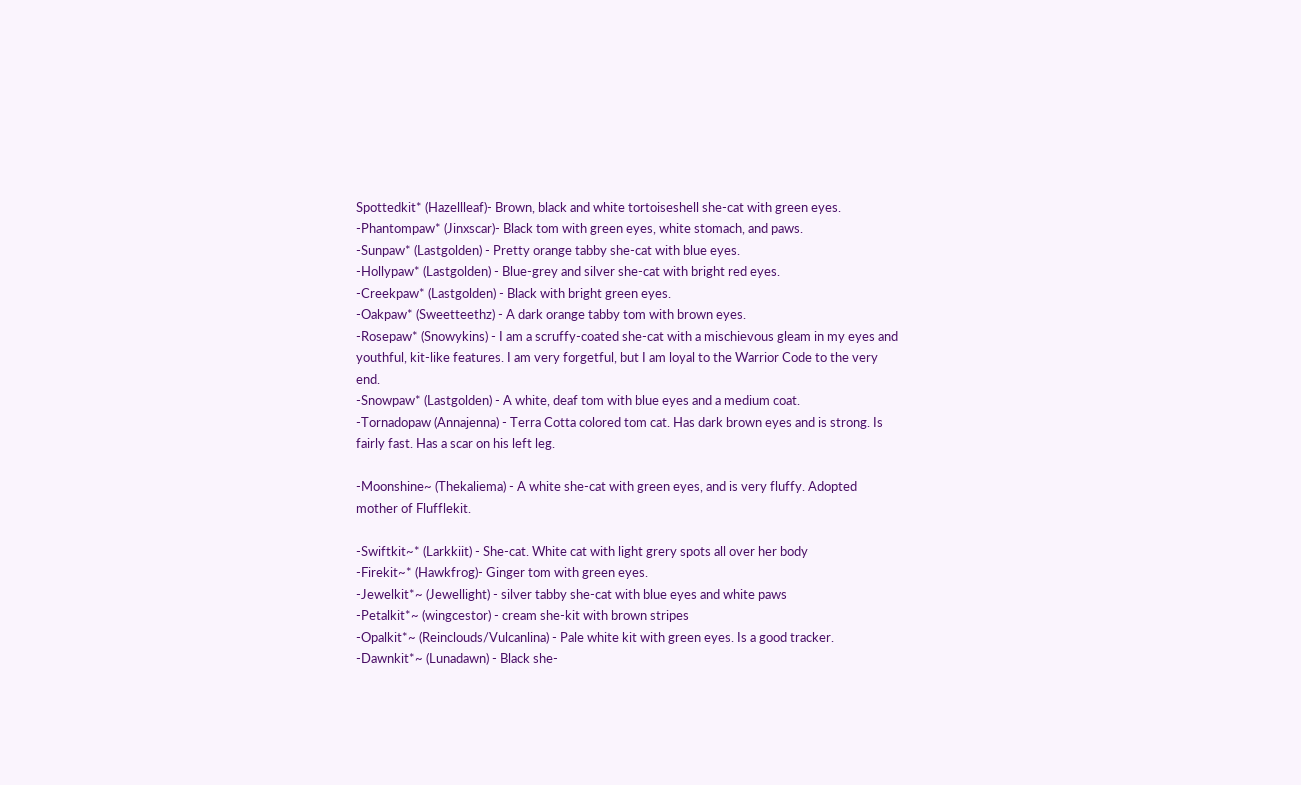Spottedkit* (Hazellleaf)- Brown, black and white tortoiseshell she-cat with green eyes.
-Phantompaw* (Jinxscar)- Black tom with green eyes, white stomach, and paws.
-Sunpaw* (Lastgolden) - Pretty orange tabby she-cat with blue eyes.
-Hollypaw* (Lastgolden) - Blue-grey and silver she-cat with bright red eyes.
-Creekpaw* (Lastgolden) - Black with bright green eyes.
-Oakpaw* (Sweetteethz) - A dark orange tabby tom with brown eyes.
-Rosepaw* (Snowykins) - I am a scruffy-coated she-cat with a mischievous gleam in my eyes and youthful, kit-like features. I am very forgetful, but I am loyal to the Warrior Code to the very end.
-Snowpaw* (Lastgolden) - A white, deaf tom with blue eyes and a medium coat.
-Tornadopaw (Annajenna) - Terra Cotta colored tom cat. Has dark brown eyes and is strong. Is fairly fast. Has a scar on his left leg.

-Moonshine~ (Thekaliema) - A white she-cat with green eyes, and is very fluffy. Adopted mother of Flufflekit.

-Swiftkit~* (Larkkiit) - She-cat. White cat with light grery spots all over her body
-Firekit~* (Hawkfrog)- Ginger tom with green eyes.
-Jewelkit*~ (Jewellight) - silver tabby she-cat with blue eyes and white paws
-Petalkit*~ (wingcestor) - cream she-kit with brown stripes
-Opalkit*~ (Reinclouds/Vulcanlina) - Pale white kit with green eyes. Is a good tracker.
-Dawnkit*~ (Lunadawn) - Black she-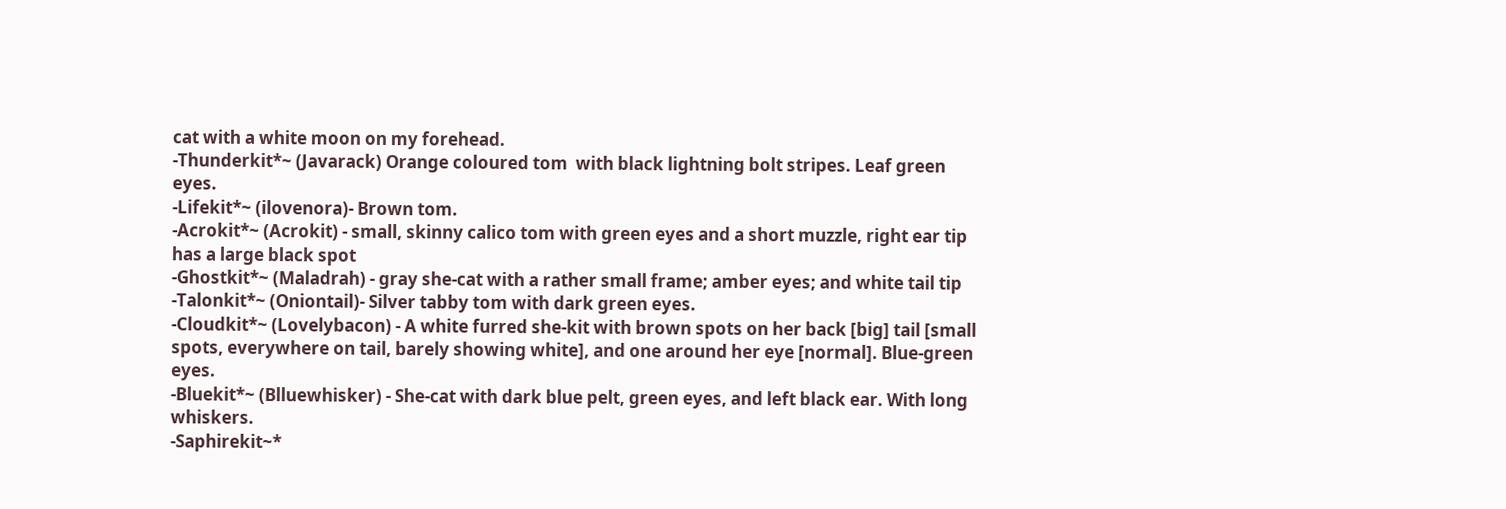cat with a white moon on my forehead.
-Thunderkit*~ (Javarack) Orange coloured tom  with black lightning bolt stripes. Leaf green eyes.
-Lifekit*~ (ilovenora)- Brown tom.
-Acrokit*~ (Acrokit) - small, skinny calico tom with green eyes and a short muzzle, right ear tip has a large black spot
-Ghostkit*~ (Maladrah) - gray she-cat with a rather small frame; amber eyes; and white tail tip
-Talonkit*~ (Oniontail)- Silver tabby tom with dark green eyes.
-Cloudkit*~ (Lovelybacon) - A white furred she-kit with brown spots on her back [big] tail [small spots, everywhere on tail, barely showing white], and one around her eye [normal]. Blue-green eyes.
-Bluekit*~ (Blluewhisker) - She-cat with dark blue pelt, green eyes, and left black ear. With long whiskers.
-Saphirekit~*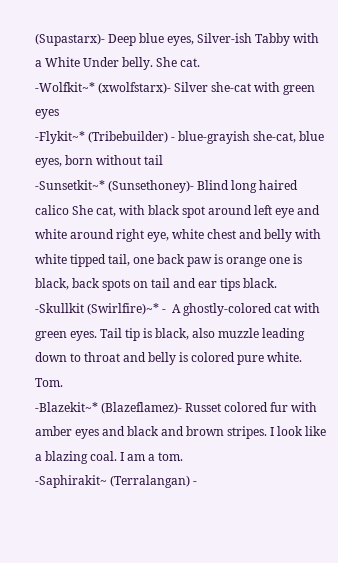(Supastarx)- Deep blue eyes, Silver-ish Tabby with a White Under belly. She cat.
-Wolfkit~* (xwolfstarx)- Silver she-cat with green eyes
-Flykit~* (Tribebuilder) - blue-grayish she-cat, blue eyes, born without tail
-Sunsetkit~* (Sunsethoney)- Blind long haired calico She cat, with black spot around left eye and white around right eye, white chest and belly with white tipped tail, one back paw is orange one is black, back spots on tail and ear tips black.
-Skullkit (Swirlfire)~* -  A ghostly-colored cat with green eyes. Tail tip is black, also muzzle leading down to throat and belly is colored pure white. Tom.
-Blazekit~* (Blazeflamez)- Russet colored fur with amber eyes and black and brown stripes. I look like a blazing coal. I am a tom.
-Saphirakit~ (Terralangan) -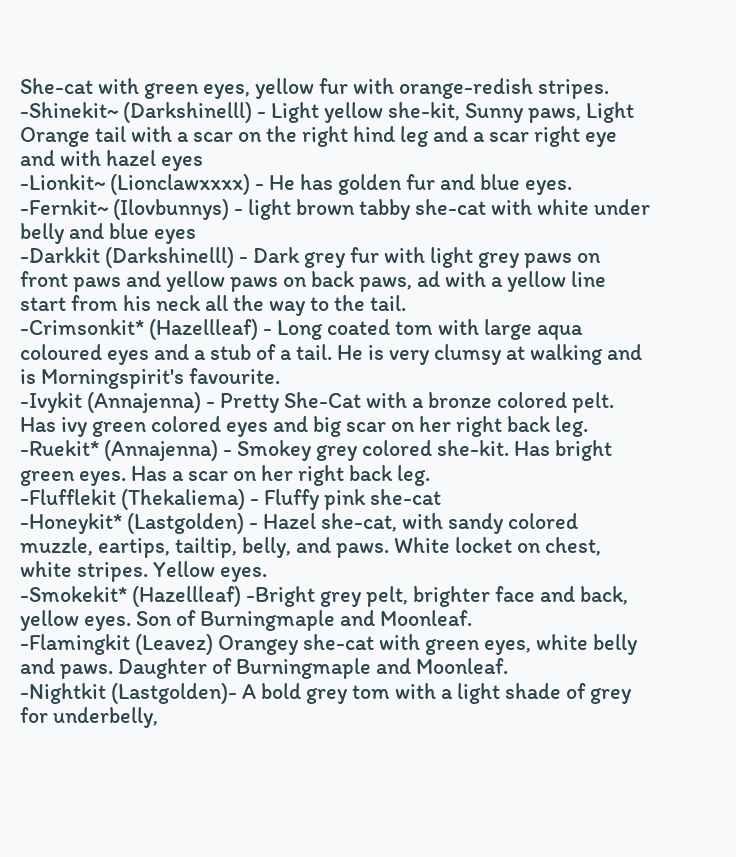She-cat with green eyes, yellow fur with orange-redish stripes.
-Shinekit~ (Darkshinelll) - Light yellow she-kit, Sunny paws, Light Orange tail with a scar on the right hind leg and a scar right eye and with hazel eyes
-Lionkit~ (Lionclawxxxx) - He has golden fur and blue eyes.
-Fernkit~ (Ilovbunnys) - light brown tabby she-cat with white under belly and blue eyes
-Darkkit (Darkshinelll) - Dark grey fur with light grey paws on front paws and yellow paws on back paws, ad with a yellow line start from his neck all the way to the tail.
-Crimsonkit* (Hazellleaf) - Long coated tom with large aqua coloured eyes and a stub of a tail. He is very clumsy at walking and is Morningspirit's favourite.
-Ivykit (Annajenna) - Pretty She-Cat with a bronze colored pelt. Has ivy green colored eyes and big scar on her right back leg.
-Ruekit* (Annajenna) - Smokey grey colored she-kit. Has bright green eyes. Has a scar on her right back leg.
-Flufflekit (Thekaliema) - Fluffy pink she-cat
-Honeykit* (Lastgolden) - Hazel she-cat, with sandy colored muzzle, eartips, tailtip, belly, and paws. White locket on chest, white stripes. Yellow eyes.
-Smokekit* (Hazellleaf) -Bright grey pelt, brighter face and back, yellow eyes. Son of Burningmaple and Moonleaf.
-Flamingkit (Leavez) Orangey she-cat with green eyes, white belly and paws. Daughter of Burningmaple and Moonleaf.
-Nightkit (Lastgolden)- A bold grey tom with a light shade of grey for underbelly,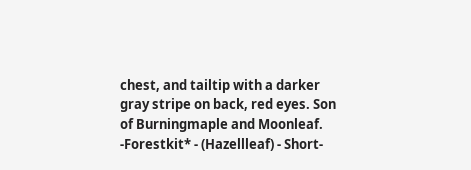chest, and tailtip with a darker gray stripe on back, red eyes. Son of Burningmaple and Moonleaf.
-Forestkit* - (Hazellleaf) - Short-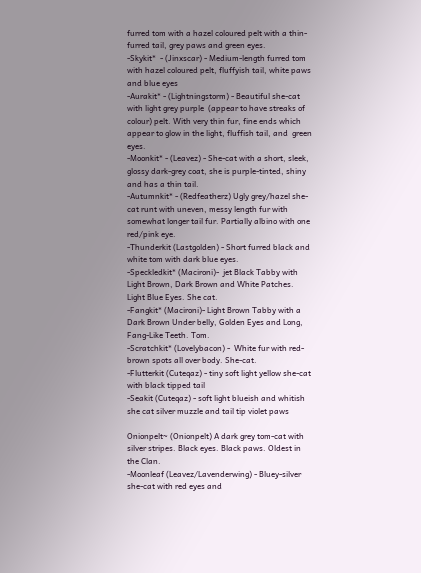furred tom with a hazel coloured pelt with a thin-furred tail, grey paws and green eyes.
-Skykit*  - (Jinxscar) - Medium-length furred tom with hazel coloured pelt, fluffyish tail, white paws and blue eyes
-Aurakit* - (Lightningstorm) - Beautiful she-cat with light grey purple  (appear to have streaks of colour) pelt. With very thin fur, fine ends which appear to glow in the light, fluffish tail, and  green eyes.
-Moonkit* - (Leavez) - She-cat with a short, sleek, glossy dark-grey coat, she is purple-tinted, shiny and has a thin tail.
-Autumnkit* - (Redfeatherz) Ugly grey/hazel she-cat runt with uneven, messy length fur with somewhat longer tail fur. Partially albino with one red/pink eye.
-Thunderkit (Lastgolden) - Short furred black and white tom with dark blue eyes.
-Speckledkit* (Macironi)-  jet Black Tabby with Light Brown, Dark Brown and White Patches. Light Blue Eyes. She cat.
-Fangkit* (Macironi)- Light Brown Tabby with a Dark Brown Under belly, Golden Eyes and Long, Fang-Like Teeth. Tom.
-Scratchkit* (Lovelybacon) -  White fur with red-brown spots all over body. She-cat.
-Flutterkit (Cuteqaz) - tiny soft light yellow she-cat with black tipped tail
-Seakit (Cuteqaz) - soft light blueish and whitish she cat silver muzzle and tail tip violet paws

Onionpelt~ (Onionpelt) A dark grey tom-cat with silver stripes. Black eyes. Black paws. Oldest in the Clan.
-Moonleaf (Leavez/Lavenderwing) - Bluey-silver she-cat with red eyes and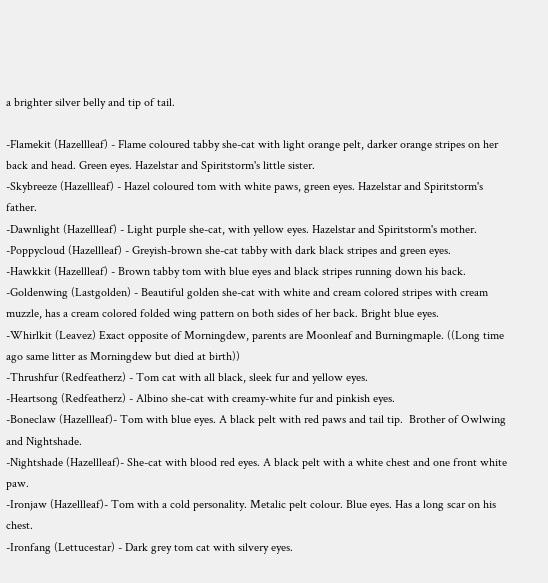a brighter silver belly and tip of tail.

-Flamekit (Hazellleaf) - Flame coloured tabby she-cat with light orange pelt, darker orange stripes on her back and head. Green eyes. Hazelstar and Spiritstorm's little sister.
-Skybreeze (Hazellleaf) - Hazel coloured tom with white paws, green eyes. Hazelstar and Spiritstorm's father.
-Dawnlight (Hazellleaf) - Light purple she-cat, with yellow eyes. Hazelstar and Spiritstorm's mother.
-Poppycloud (Hazellleaf) - Greyish-brown she-cat tabby with dark black stripes and green eyes.
-Hawkkit (Hazellleaf) - Brown tabby tom with blue eyes and black stripes running down his back.
-Goldenwing (Lastgolden) - Beautiful golden she-cat with white and cream colored stripes with cream muzzle, has a cream colored folded wing pattern on both sides of her back. Bright blue eyes.
-Whirlkit (Leavez) Exact opposite of Morningdew, parents are Moonleaf and Burningmaple. ((Long time ago same litter as Morningdew but died at birth))
-Thrushfur (Redfeatherz) - Tom cat with all black, sleek fur and yellow eyes.
-Heartsong (Redfeatherz) - Albino she-cat with creamy-white fur and pinkish eyes.
-Boneclaw (Hazellleaf)- Tom with blue eyes. A black pelt with red paws and tail tip.  Brother of Owlwing and Nightshade.
-Nightshade (Hazellleaf)- She-cat with blood red eyes. A black pelt with a white chest and one front white paw.
-Ironjaw (Hazellleaf)- Tom with a cold personality. Metalic pelt colour. Blue eyes. Has a long scar on his chest.
-Ironfang (Lettucestar) - Dark grey tom cat with silvery eyes.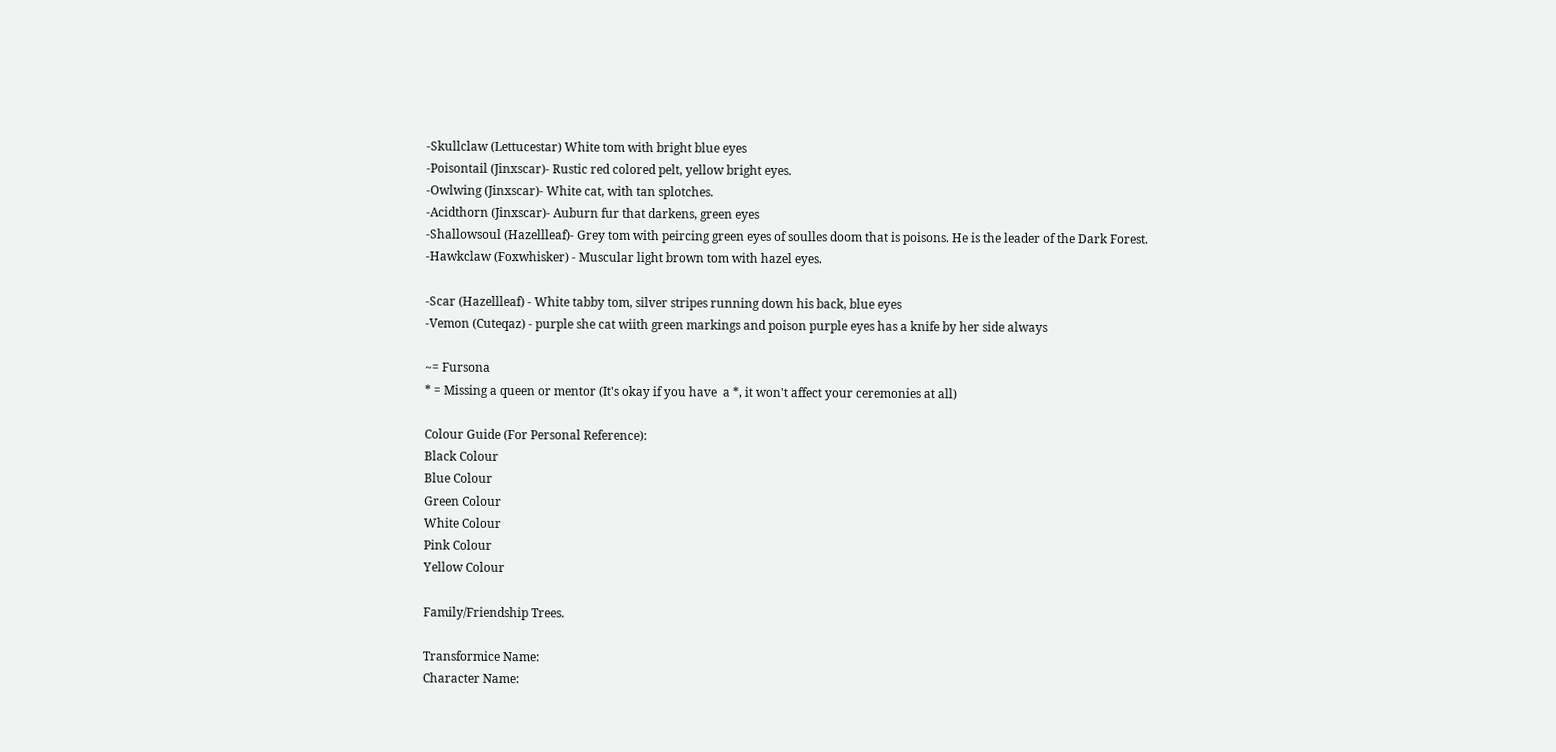-Skullclaw (Lettucestar) White tom with bright blue eyes
-Poisontail (Jinxscar)- Rustic red colored pelt, yellow bright eyes.
-Owlwing (Jinxscar)- White cat, with tan splotches.
-Acidthorn (Jinxscar)- Auburn fur that darkens, green eyes
-Shallowsoul (Hazellleaf)- Grey tom with peircing green eyes of soulles doom that is poisons. He is the leader of the Dark Forest.
-Hawkclaw (Foxwhisker) - Muscular light brown tom with hazel eyes.

-Scar (Hazellleaf) - White tabby tom, silver stripes running down his back, blue eyes
-Vemon (Cuteqaz) - purple she cat wiith green markings and poison purple eyes has a knife by her side always

~= Fursona
* = Missing a queen or mentor (It's okay if you have  a *, it won't affect your ceremonies at all)

Colour Guide (For Personal Reference):
Black Colour
Blue Colour
Green Colour
White Colour
Pink Colour
Yellow Colour

Family/Friendship Trees.

Transformice Name:
Character Name: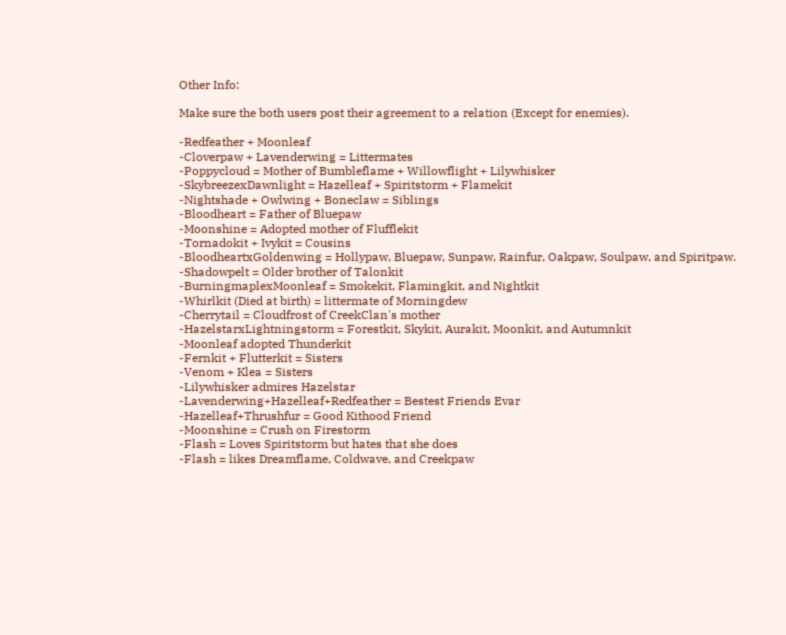Other Info:

Make sure the both users post their agreement to a relation (Except for enemies).

-Redfeather + Moonleaf
-Cloverpaw + Lavenderwing = Littermates
-Poppycloud = Mother of Bumbleflame + Willowflight + Lilywhisker
-SkybreezexDawnlight = Hazelleaf + Spiritstorm + Flamekit
-Nightshade + Owlwing + Boneclaw = Siblings
-Bloodheart = Father of Bluepaw
-Moonshine = Adopted mother of Flufflekit
-Tornadokit + Ivykit = Cousins
-BloodheartxGoldenwing = Hollypaw, Bluepaw, Sunpaw, Rainfur, Oakpaw, Soulpaw, and Spiritpaw.
-Shadowpelt = Older brother of Talonkit
-BurningmaplexMoonleaf = Smokekit, Flamingkit, and Nightkit
-Whirlkit (Died at birth) = littermate of Morningdew
-Cherrytail = Cloudfrost of CreekClan's mother
-HazelstarxLightningstorm = Forestkit, Skykit, Aurakit, Moonkit, and Autumnkit
-Moonleaf adopted Thunderkit
-Fernkit + Flutterkit = Sisters
-Venom + Klea = Sisters
-Lilywhisker admires Hazelstar
-Lavenderwing+Hazelleaf+Redfeather = Bestest Friends Evar
-Hazelleaf+Thrushfur = Good Kithood Friend
-Moonshine = Crush on Firestorm
-Flash = Loves Spiritstorm but hates that she does
-Flash = likes Dreamflame, Coldwave, and Creekpaw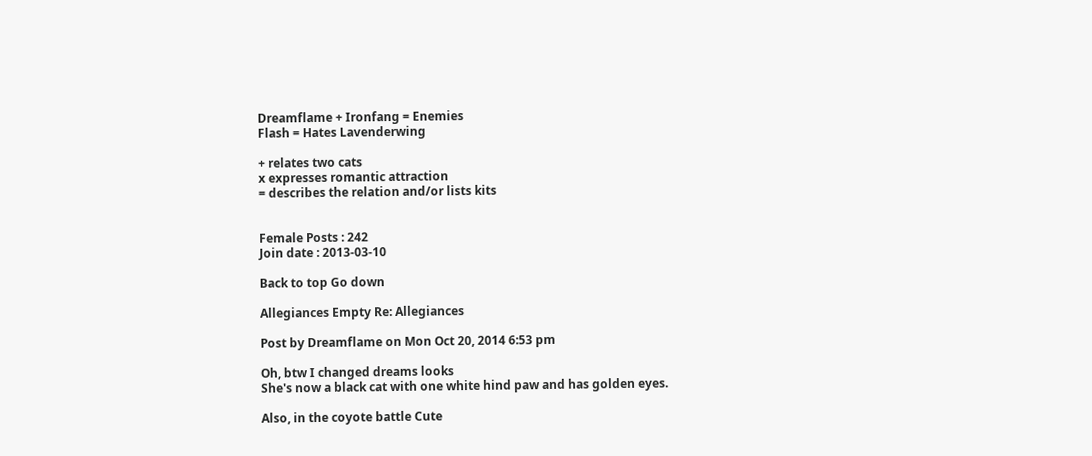Dreamflame + Ironfang = Enemies
Flash = Hates Lavenderwing

+ relates two cats
x expresses romantic attraction
= describes the relation and/or lists kits


Female Posts : 242
Join date : 2013-03-10

Back to top Go down

Allegiances Empty Re: Allegiances

Post by Dreamflame on Mon Oct 20, 2014 6:53 pm

Oh, btw I changed dreams looks
She's now a black cat with one white hind paw and has golden eyes.

Also, in the coyote battle Cute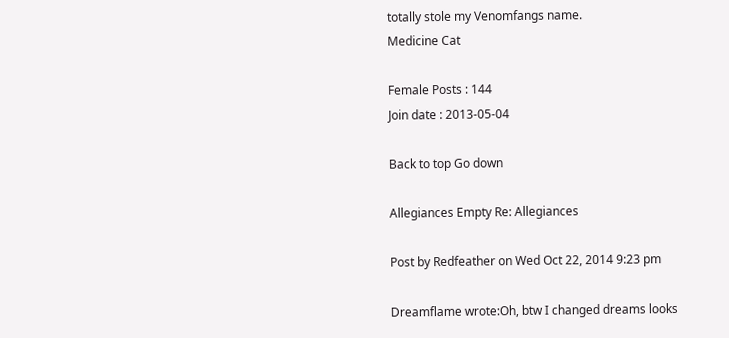totally stole my Venomfangs name.
Medicine Cat

Female Posts : 144
Join date : 2013-05-04

Back to top Go down

Allegiances Empty Re: Allegiances

Post by Redfeather on Wed Oct 22, 2014 9:23 pm

Dreamflame wrote:Oh, btw I changed dreams looks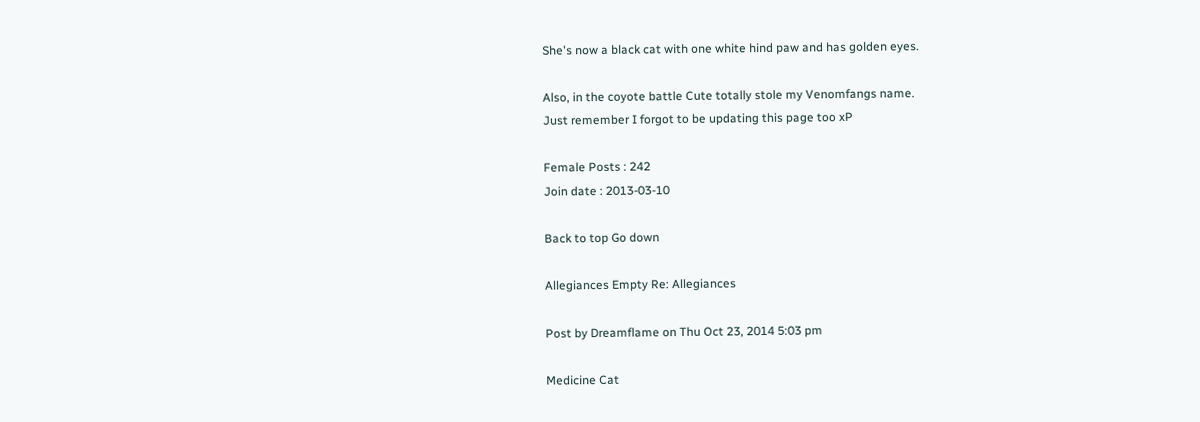She's now a black cat with one white hind paw and has golden eyes.

Also, in the coyote battle Cute totally stole my Venomfangs name.
Just remember I forgot to be updating this page too xP

Female Posts : 242
Join date : 2013-03-10

Back to top Go down

Allegiances Empty Re: Allegiances

Post by Dreamflame on Thu Oct 23, 2014 5:03 pm

Medicine Cat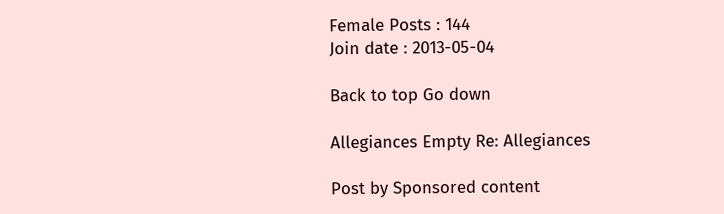Female Posts : 144
Join date : 2013-05-04

Back to top Go down

Allegiances Empty Re: Allegiances

Post by Sponsored content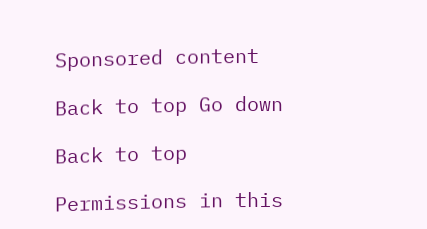Sponsored content

Back to top Go down

Back to top

Permissions in this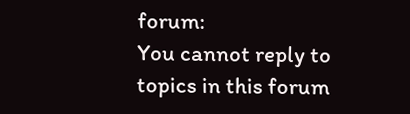forum:
You cannot reply to topics in this forum